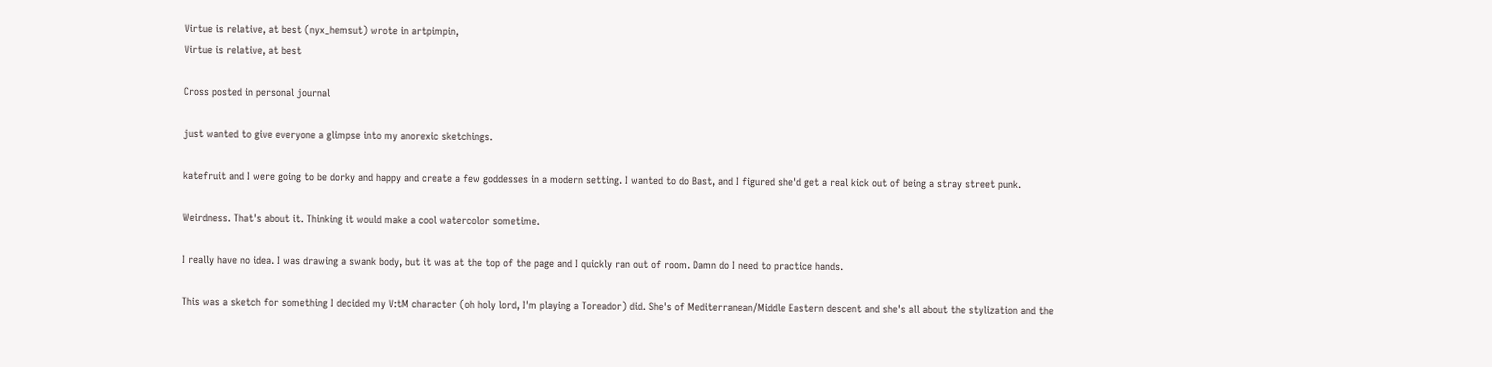Virtue is relative, at best (nyx_hemsut) wrote in artpimpin,
Virtue is relative, at best

Cross posted in personal journal

just wanted to give everyone a glimpse into my anorexic sketchings.

katefruit and I were going to be dorky and happy and create a few goddesses in a modern setting. I wanted to do Bast, and I figured she'd get a real kick out of being a stray street punk.

Weirdness. That's about it. Thinking it would make a cool watercolor sometime.

I really have no idea. I was drawing a swank body, but it was at the top of the page and I quickly ran out of room. Damn do I need to practice hands.

This was a sketch for something I decided my V:tM character (oh holy lord, I'm playing a Toreador) did. She's of Mediterranean/Middle Eastern descent and she's all about the stylization and the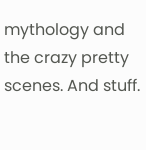mythology and the crazy pretty scenes. And stuff.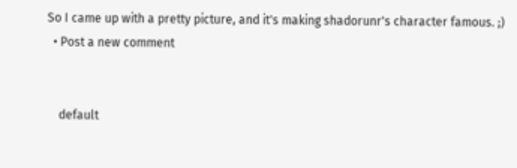So I came up with a pretty picture, and it's making shadorunr's character famous. ;)
  • Post a new comment


    default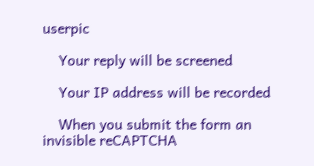userpic

    Your reply will be screened

    Your IP address will be recorded

    When you submit the form an invisible reCAPTCHA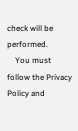check will be performed.
    You must follow the Privacy Policy and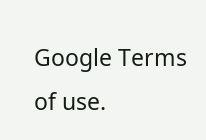Google Terms of use.